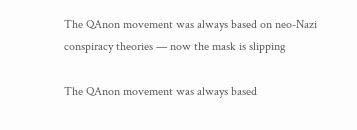The QAnon movement was always based on neo-Nazi conspiracy theories — now the mask is slipping

The QAnon movement was always based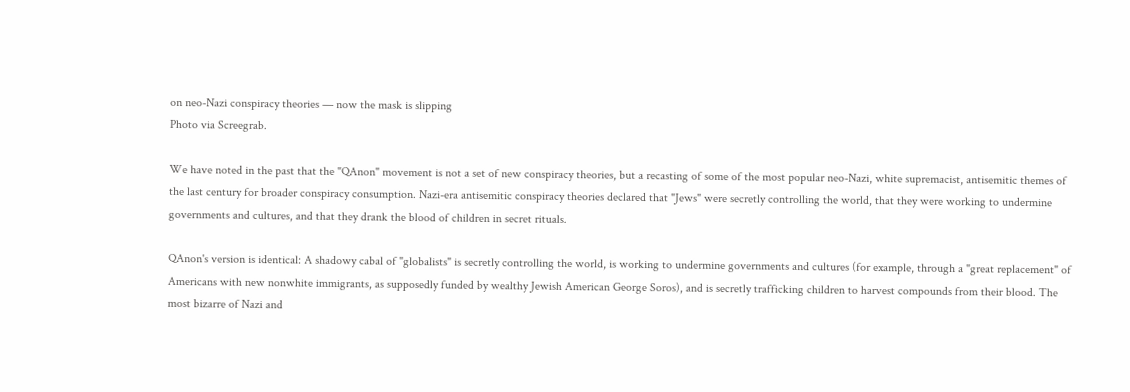on neo-Nazi conspiracy theories — now the mask is slipping
Photo via Screegrab.

We have noted in the past that the "QAnon" movement is not a set of new conspiracy theories, but a recasting of some of the most popular neo-Nazi, white supremacist, antisemitic themes of the last century for broader conspiracy consumption. Nazi-era antisemitic conspiracy theories declared that "Jews" were secretly controlling the world, that they were working to undermine governments and cultures, and that they drank the blood of children in secret rituals.

QAnon's version is identical: A shadowy cabal of "globalists" is secretly controlling the world, is working to undermine governments and cultures (for example, through a "great replacement" of Americans with new nonwhite immigrants, as supposedly funded by wealthy Jewish American George Soros), and is secretly trafficking children to harvest compounds from their blood. The most bizarre of Nazi and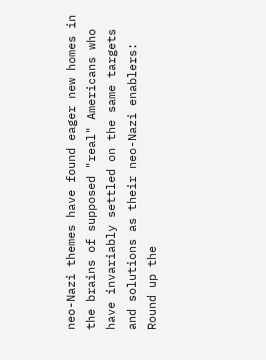neo-Nazi themes have found eager new homes in the brains of supposed "real" Americans who have invariably settled on the same targets and solutions as their neo-Nazi enablers: Round up the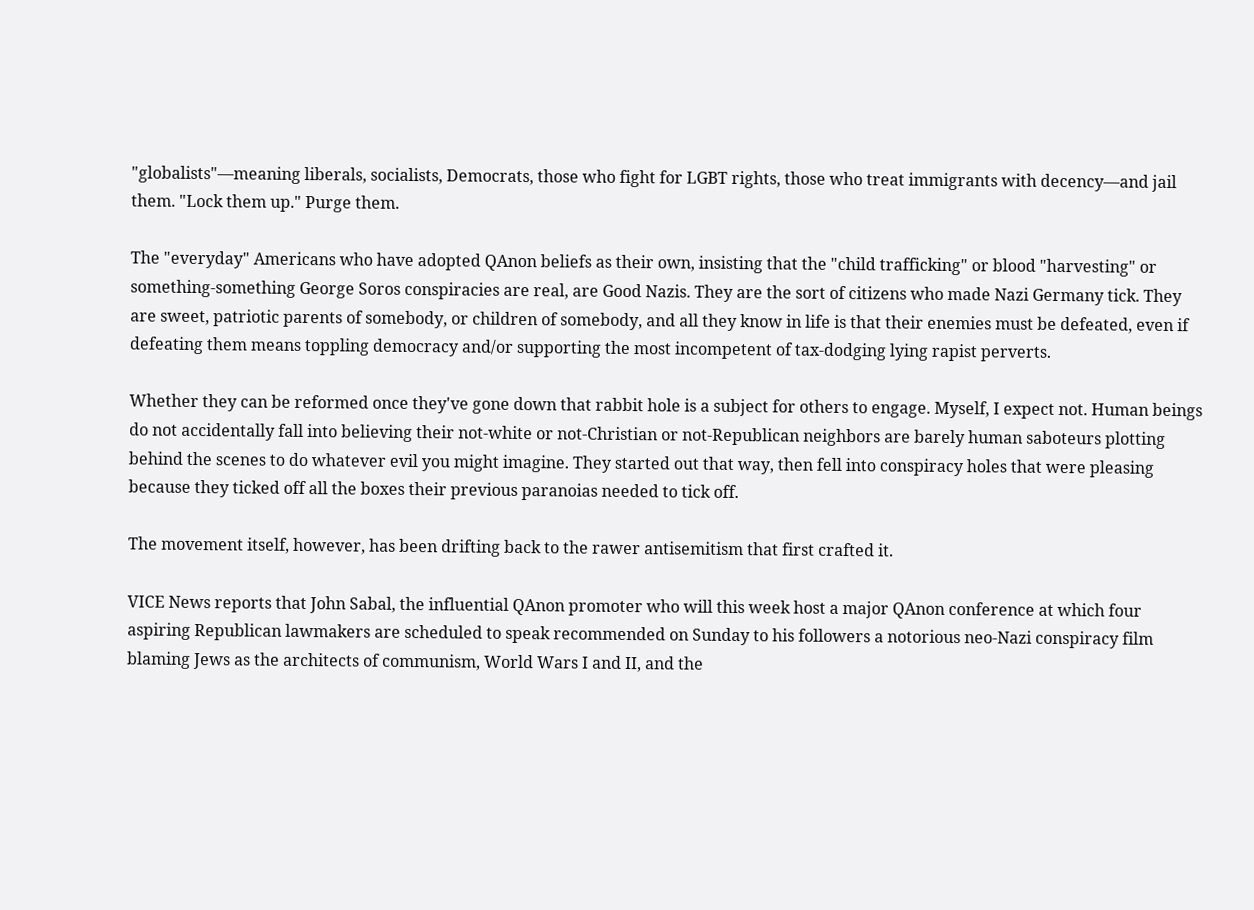"globalists"—meaning liberals, socialists, Democrats, those who fight for LGBT rights, those who treat immigrants with decency—and jail them. "Lock them up." Purge them.

The "everyday" Americans who have adopted QAnon beliefs as their own, insisting that the "child trafficking" or blood "harvesting" or something-something George Soros conspiracies are real, are Good Nazis. They are the sort of citizens who made Nazi Germany tick. They are sweet, patriotic parents of somebody, or children of somebody, and all they know in life is that their enemies must be defeated, even if defeating them means toppling democracy and/or supporting the most incompetent of tax-dodging lying rapist perverts.

Whether they can be reformed once they've gone down that rabbit hole is a subject for others to engage. Myself, I expect not. Human beings do not accidentally fall into believing their not-white or not-Christian or not-Republican neighbors are barely human saboteurs plotting behind the scenes to do whatever evil you might imagine. They started out that way, then fell into conspiracy holes that were pleasing because they ticked off all the boxes their previous paranoias needed to tick off.

The movement itself, however, has been drifting back to the rawer antisemitism that first crafted it.

VICE News reports that John Sabal, the influential QAnon promoter who will this week host a major QAnon conference at which four aspiring Republican lawmakers are scheduled to speak recommended on Sunday to his followers a notorious neo-Nazi conspiracy film blaming Jews as the architects of communism, World Wars I and II, and the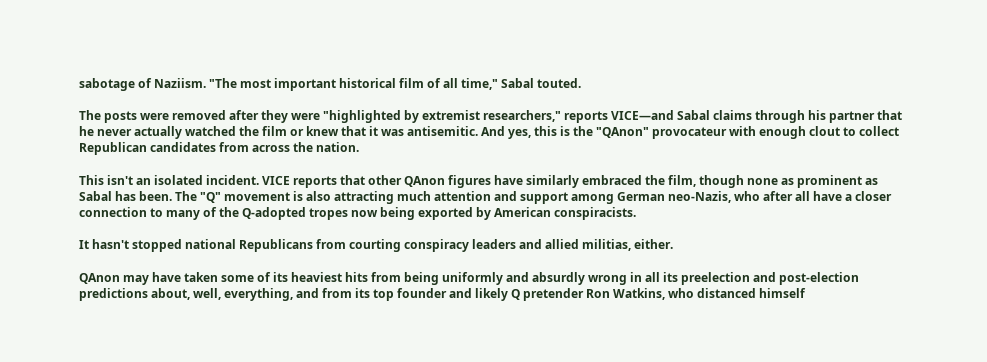sabotage of Naziism. "The most important historical film of all time," Sabal touted.

The posts were removed after they were "highlighted by extremist researchers," reports VICE—and Sabal claims through his partner that he never actually watched the film or knew that it was antisemitic. And yes, this is the "QAnon" provocateur with enough clout to collect Republican candidates from across the nation.

This isn't an isolated incident. VICE reports that other QAnon figures have similarly embraced the film, though none as prominent as Sabal has been. The "Q" movement is also attracting much attention and support among German neo-Nazis, who after all have a closer connection to many of the Q-adopted tropes now being exported by American conspiracists.

It hasn't stopped national Republicans from courting conspiracy leaders and allied militias, either.

QAnon may have taken some of its heaviest hits from being uniformly and absurdly wrong in all its preelection and post-election predictions about, well, everything, and from its top founder and likely Q pretender Ron Watkins, who distanced himself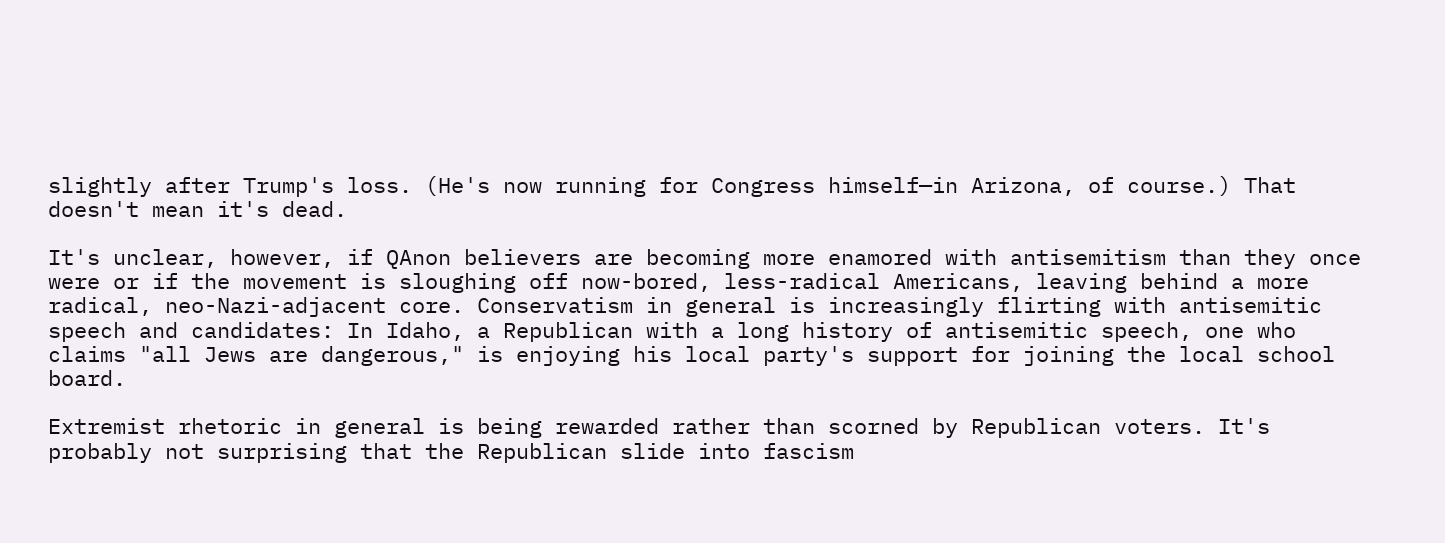slightly after Trump's loss. (He's now running for Congress himself—in Arizona, of course.) That doesn't mean it's dead.

It's unclear, however, if QAnon believers are becoming more enamored with antisemitism than they once were or if the movement is sloughing off now-bored, less-radical Americans, leaving behind a more radical, neo-Nazi-adjacent core. Conservatism in general is increasingly flirting with antisemitic speech and candidates: In Idaho, a Republican with a long history of antisemitic speech, one who claims "all Jews are dangerous," is enjoying his local party's support for joining the local school board.

Extremist rhetoric in general is being rewarded rather than scorned by Republican voters. It's probably not surprising that the Republican slide into fascism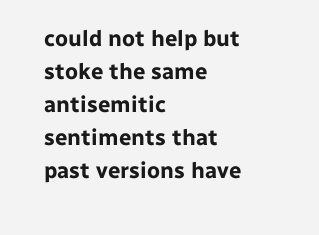could not help but stoke the same antisemitic sentiments that past versions have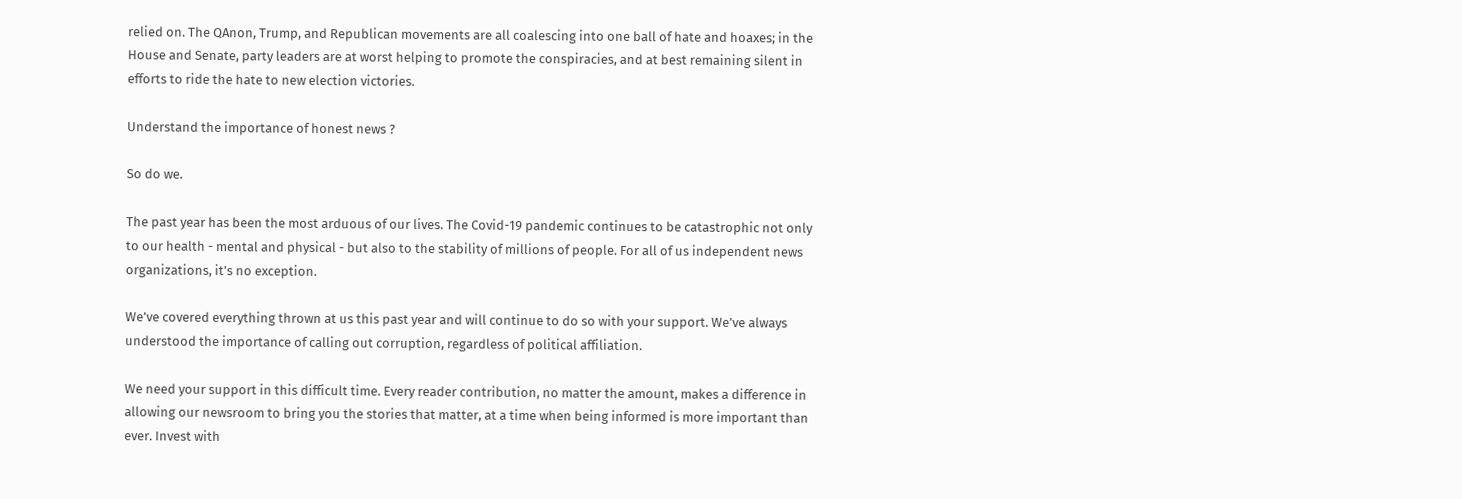relied on. The QAnon, Trump, and Republican movements are all coalescing into one ball of hate and hoaxes; in the House and Senate, party leaders are at worst helping to promote the conspiracies, and at best remaining silent in efforts to ride the hate to new election victories.

Understand the importance of honest news ?

So do we.

The past year has been the most arduous of our lives. The Covid-19 pandemic continues to be catastrophic not only to our health - mental and physical - but also to the stability of millions of people. For all of us independent news organizations, it’s no exception.

We’ve covered everything thrown at us this past year and will continue to do so with your support. We’ve always understood the importance of calling out corruption, regardless of political affiliation.

We need your support in this difficult time. Every reader contribution, no matter the amount, makes a difference in allowing our newsroom to bring you the stories that matter, at a time when being informed is more important than ever. Invest with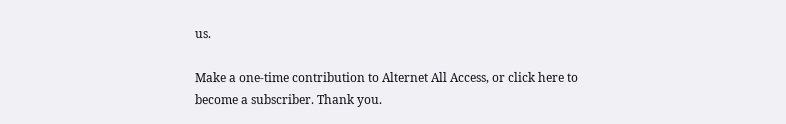us.

Make a one-time contribution to Alternet All Access, or click here to become a subscriber. Thank you.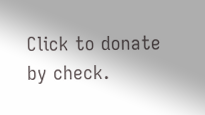Click to donate by check.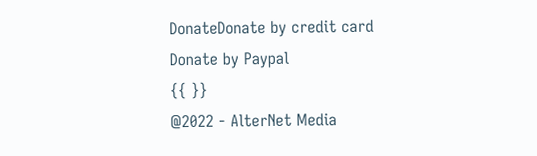DonateDonate by credit card
Donate by Paypal
{{ }}
@2022 - AlterNet Media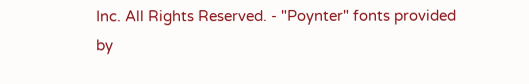Inc. All Rights Reserved. - "Poynter" fonts provided by